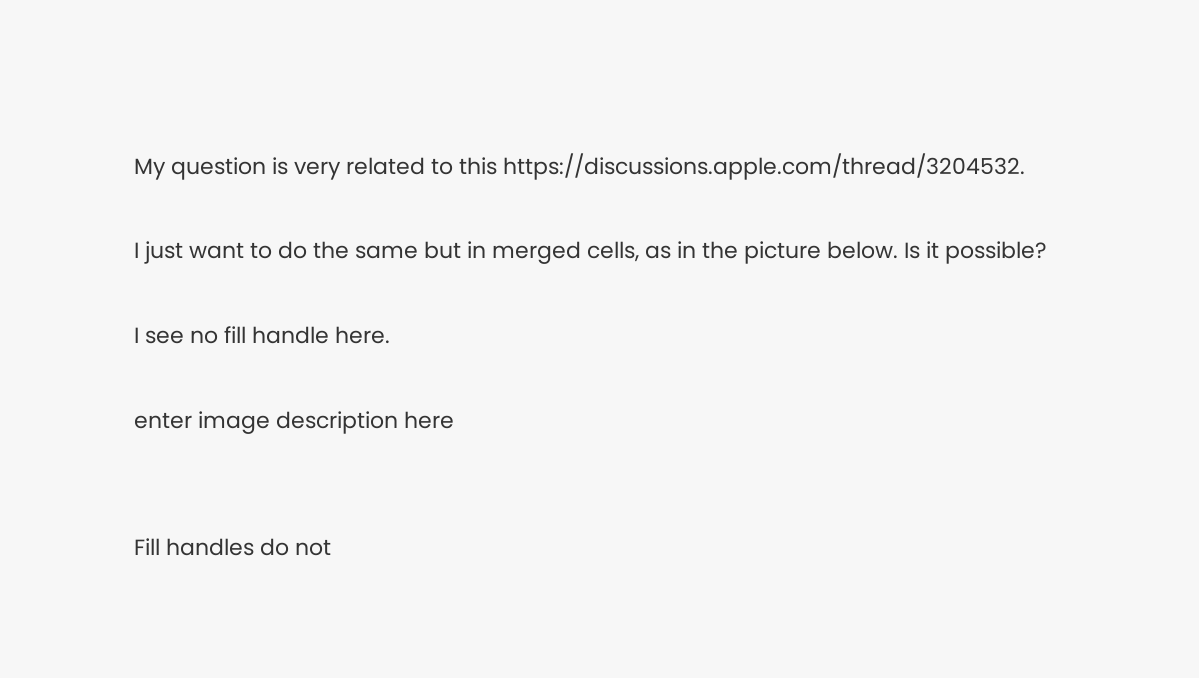My question is very related to this https://discussions.apple.com/thread/3204532.

I just want to do the same but in merged cells, as in the picture below. Is it possible?

I see no fill handle here.

enter image description here


Fill handles do not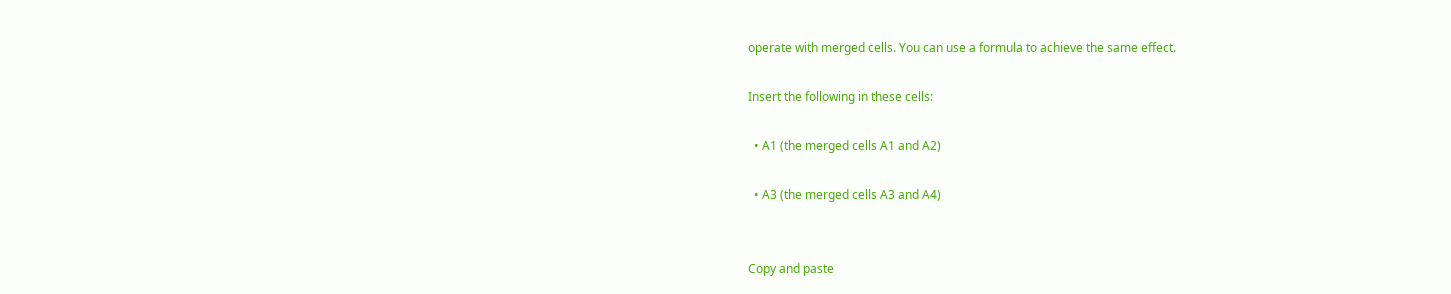operate with merged cells. You can use a formula to achieve the same effect.

Insert the following in these cells:

  • A1 (the merged cells A1 and A2)

  • A3 (the merged cells A3 and A4)


Copy and paste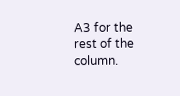A3 for the rest of the column.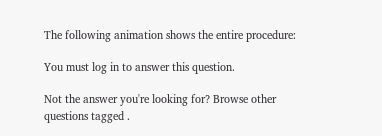The following animation shows the entire procedure:

You must log in to answer this question.

Not the answer you're looking for? Browse other questions tagged .